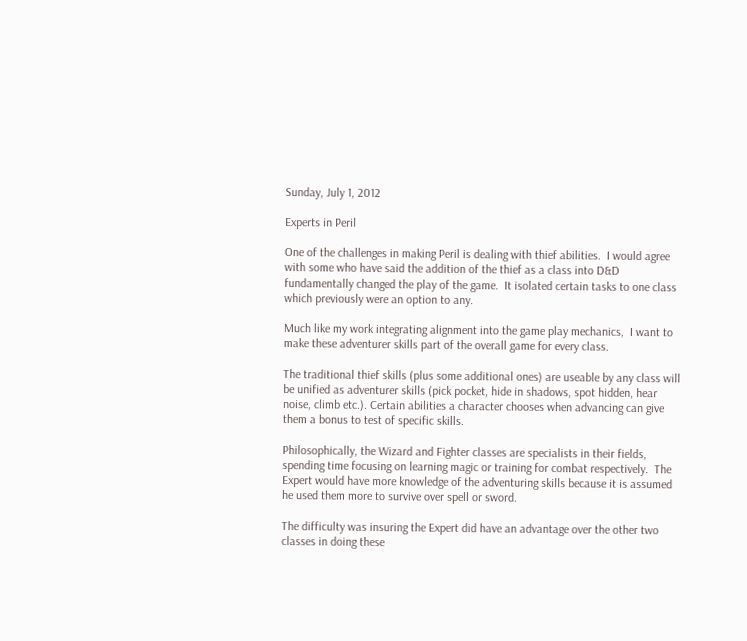Sunday, July 1, 2012

Experts in Peril

One of the challenges in making Peril is dealing with thief abilities.  I would agree with some who have said the addition of the thief as a class into D&D fundamentally changed the play of the game.  It isolated certain tasks to one class which previously were an option to any.

Much like my work integrating alignment into the game play mechanics,  I want to make these adventurer skills part of the overall game for every class.

The traditional thief skills (plus some additional ones) are useable by any class will be unified as adventurer skills (pick pocket, hide in shadows, spot hidden, hear noise, climb etc.). Certain abilities a character chooses when advancing can give them a bonus to test of specific skills.

Philosophically, the Wizard and Fighter classes are specialists in their fields, spending time focusing on learning magic or training for combat respectively.  The Expert would have more knowledge of the adventuring skills because it is assumed he used them more to survive over spell or sword.

The difficulty was insuring the Expert did have an advantage over the other two classes in doing these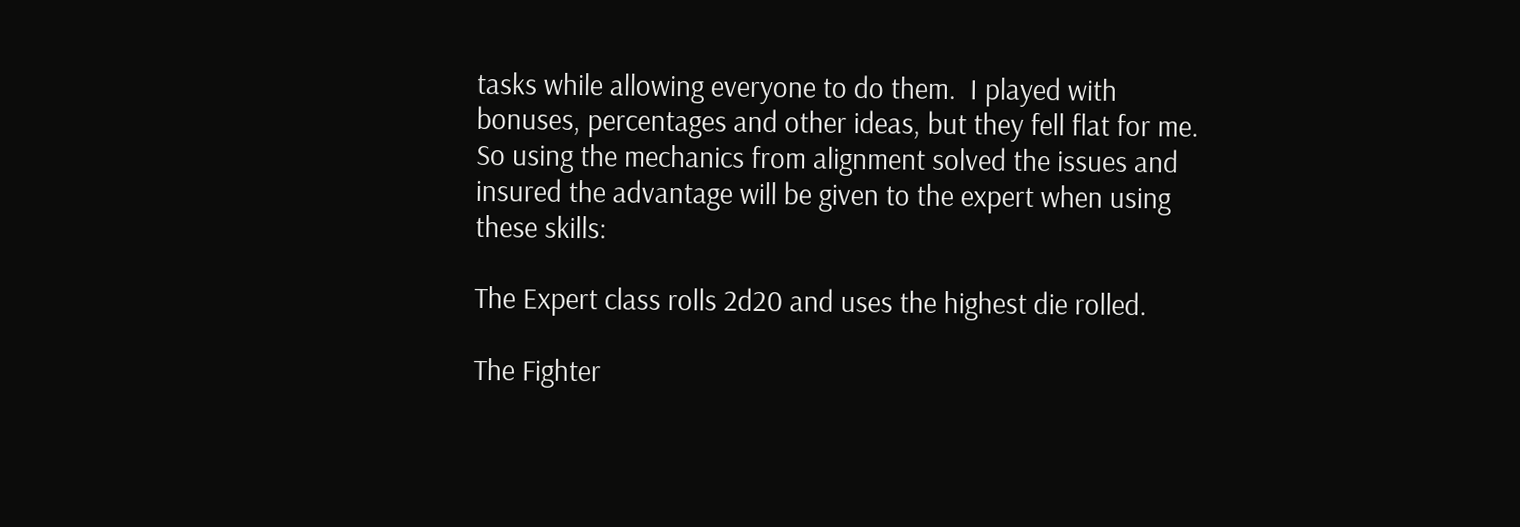tasks while allowing everyone to do them.  I played with bonuses, percentages and other ideas, but they fell flat for me.  So using the mechanics from alignment solved the issues and insured the advantage will be given to the expert when using these skills:

The Expert class rolls 2d20 and uses the highest die rolled.

The Fighter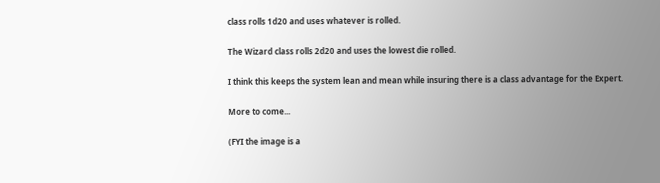class rolls 1d20 and uses whatever is rolled.

The Wizard class rolls 2d20 and uses the lowest die rolled.

I think this keeps the system lean and mean while insuring there is a class advantage for the Expert.

More to come...

(FYI the image is a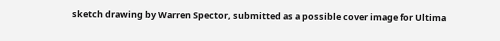sketch drawing by Warren Spector, submitted as a possible cover image for Ultima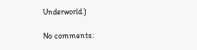Underworld.)

No comments: